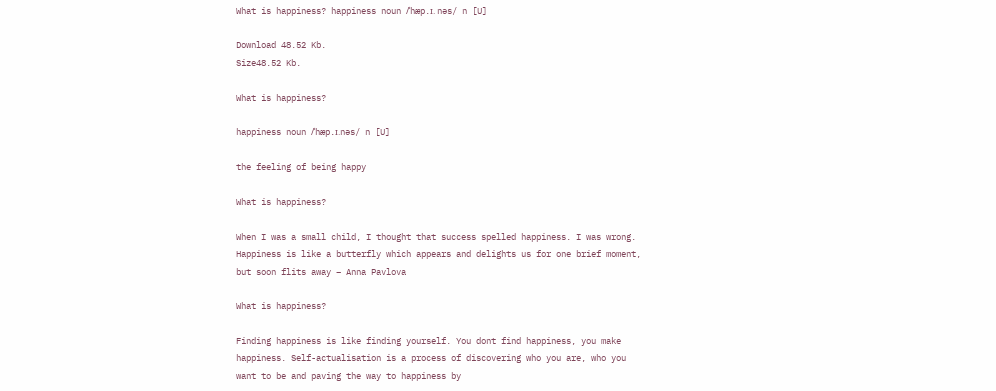What is happiness? happiness noun /ˈhæp.ɪ. nəs/ n [U]

Download 48.52 Kb.
Size48.52 Kb.

What is happiness?

happiness noun /ˈhæp.ɪ.nəs/ n [U]

the feeling of being happy

What is happiness?

When I was a small child, I thought that success spelled happiness. I was wrong. Happiness is like a butterfly which appears and delights us for one brief moment, but soon flits away – Anna Pavlova

What is happiness?

Finding happiness is like finding yourself. You dont find happiness, you make happiness. Self-actualisation is a process of discovering who you are, who you want to be and paving the way to happiness by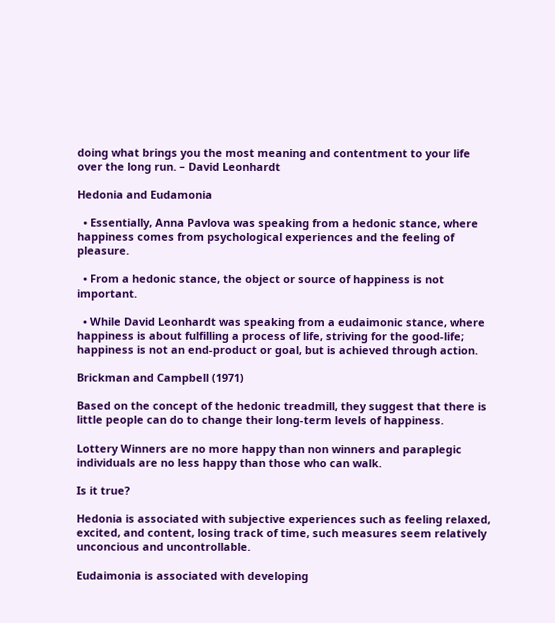doing what brings you the most meaning and contentment to your life over the long run. – David Leonhardt

Hedonia and Eudamonia

  • Essentially, Anna Pavlova was speaking from a hedonic stance, where happiness comes from psychological experiences and the feeling of pleasure.

  • From a hedonic stance, the object or source of happiness is not important.

  • While David Leonhardt was speaking from a eudaimonic stance, where happiness is about fulfilling a process of life, striving for the good-life; happiness is not an end-product or goal, but is achieved through action.

Brickman and Campbell (1971)

Based on the concept of the hedonic treadmill, they suggest that there is little people can do to change their long-term levels of happiness.

Lottery Winners are no more happy than non winners and paraplegic individuals are no less happy than those who can walk.

Is it true?

Hedonia is associated with subjective experiences such as feeling relaxed, excited, and content, losing track of time, such measures seem relatively unconcious and uncontrollable.

Eudaimonia is associated with developing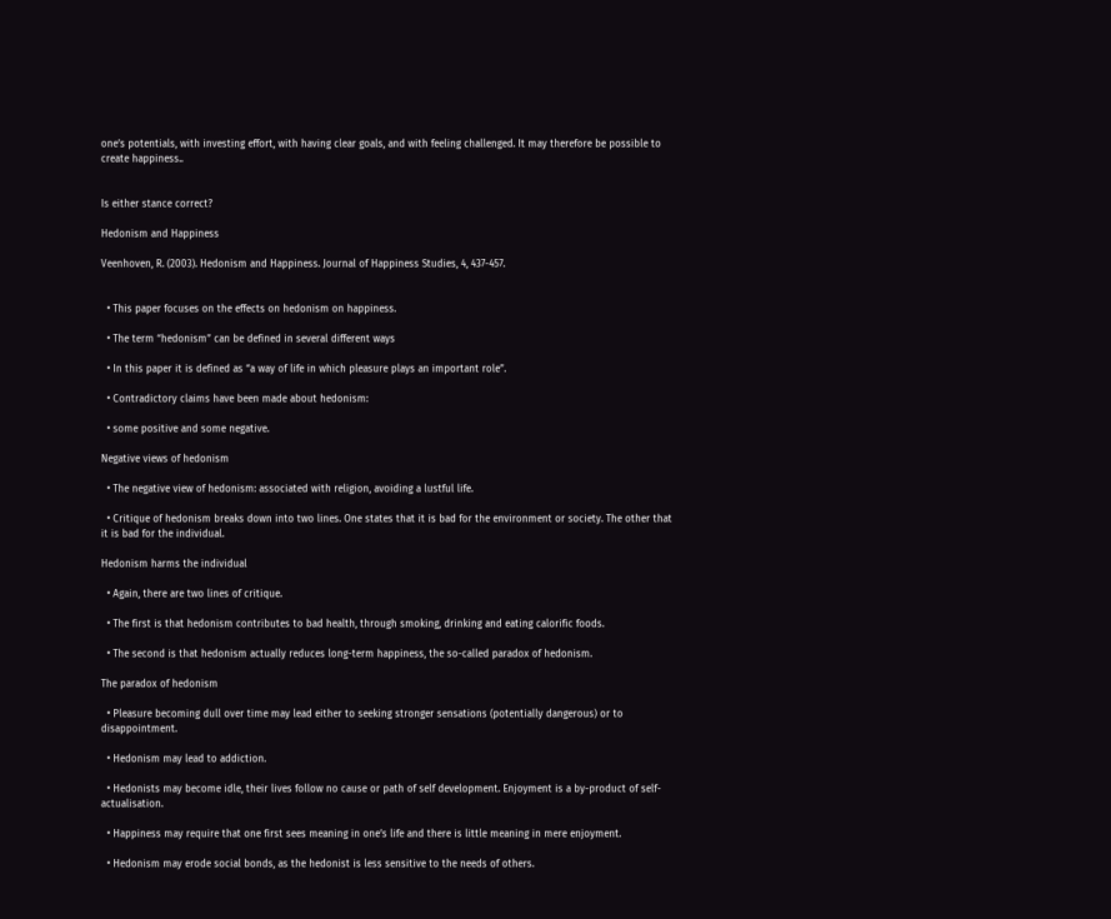one’s potentials, with investing effort, with having clear goals, and with feeling challenged. It may therefore be possible to create happiness..


Is either stance correct?

Hedonism and Happiness

Veenhoven, R. (2003). Hedonism and Happiness. Journal of Happiness Studies, 4, 437-457.


  • This paper focuses on the effects on hedonism on happiness.

  • The term “hedonism” can be defined in several different ways

  • In this paper it is defined as “a way of life in which pleasure plays an important role”.

  • Contradictory claims have been made about hedonism:

  • some positive and some negative.

Negative views of hedonism

  • The negative view of hedonism: associated with religion, avoiding a lustful life.

  • Critique of hedonism breaks down into two lines. One states that it is bad for the environment or society. The other that it is bad for the individual.

Hedonism harms the individual

  • Again, there are two lines of critique.

  • The first is that hedonism contributes to bad health, through smoking, drinking and eating calorific foods.

  • The second is that hedonism actually reduces long-term happiness, the so-called paradox of hedonism.

The paradox of hedonism

  • Pleasure becoming dull over time may lead either to seeking stronger sensations (potentially dangerous) or to disappointment.

  • Hedonism may lead to addiction.

  • Hedonists may become idle, their lives follow no cause or path of self development. Enjoyment is a by-product of self-actualisation.

  • Happiness may require that one first sees meaning in one’s life and there is little meaning in mere enjoyment.

  • Hedonism may erode social bonds, as the hedonist is less sensitive to the needs of others.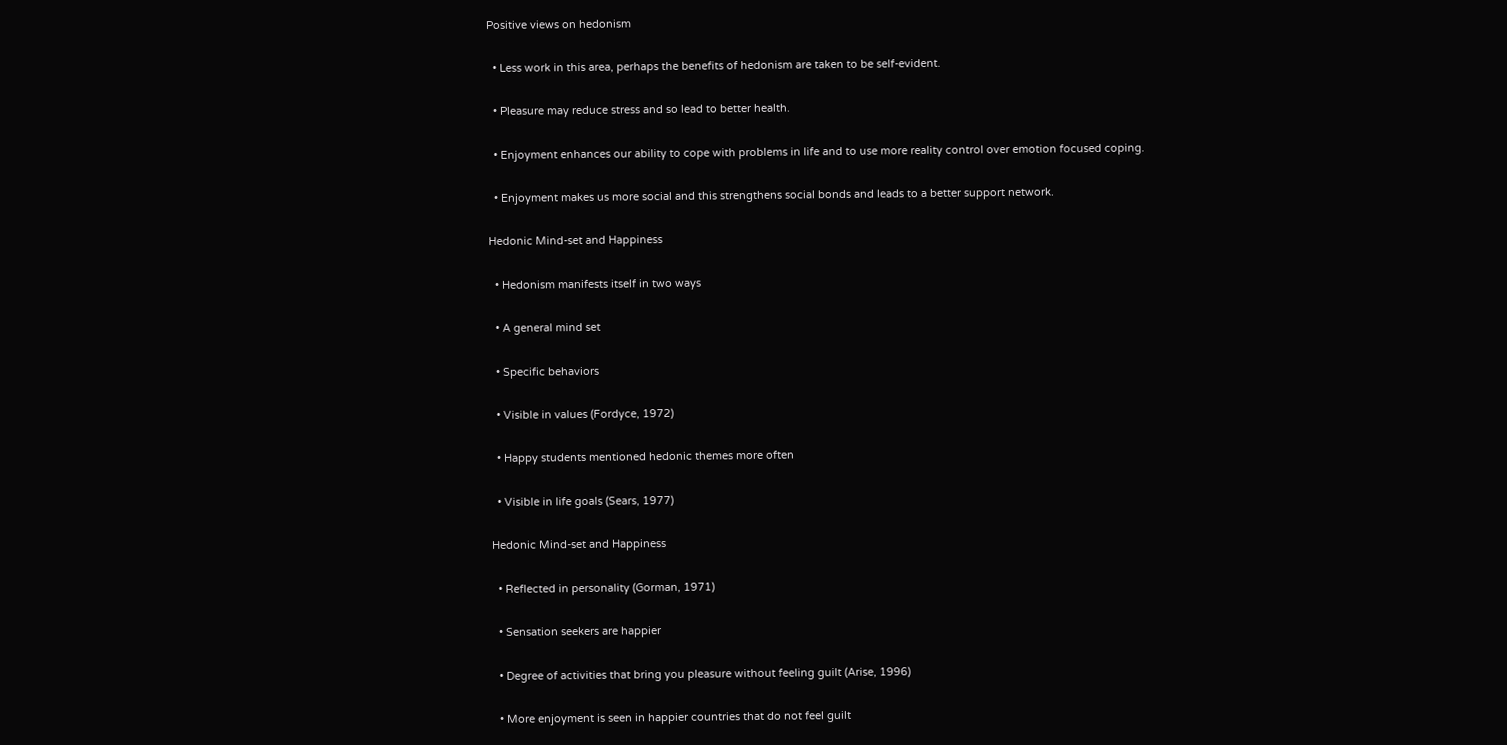Positive views on hedonism

  • Less work in this area, perhaps the benefits of hedonism are taken to be self-evident.

  • Pleasure may reduce stress and so lead to better health.

  • Enjoyment enhances our ability to cope with problems in life and to use more reality control over emotion focused coping.

  • Enjoyment makes us more social and this strengthens social bonds and leads to a better support network.

Hedonic Mind-set and Happiness

  • Hedonism manifests itself in two ways

  • A general mind set

  • Specific behaviors

  • Visible in values (Fordyce, 1972)

  • Happy students mentioned hedonic themes more often

  • Visible in life goals (Sears, 1977)

Hedonic Mind-set and Happiness

  • Reflected in personality (Gorman, 1971)

  • Sensation seekers are happier

  • Degree of activities that bring you pleasure without feeling guilt (Arise, 1996)

  • More enjoyment is seen in happier countries that do not feel guilt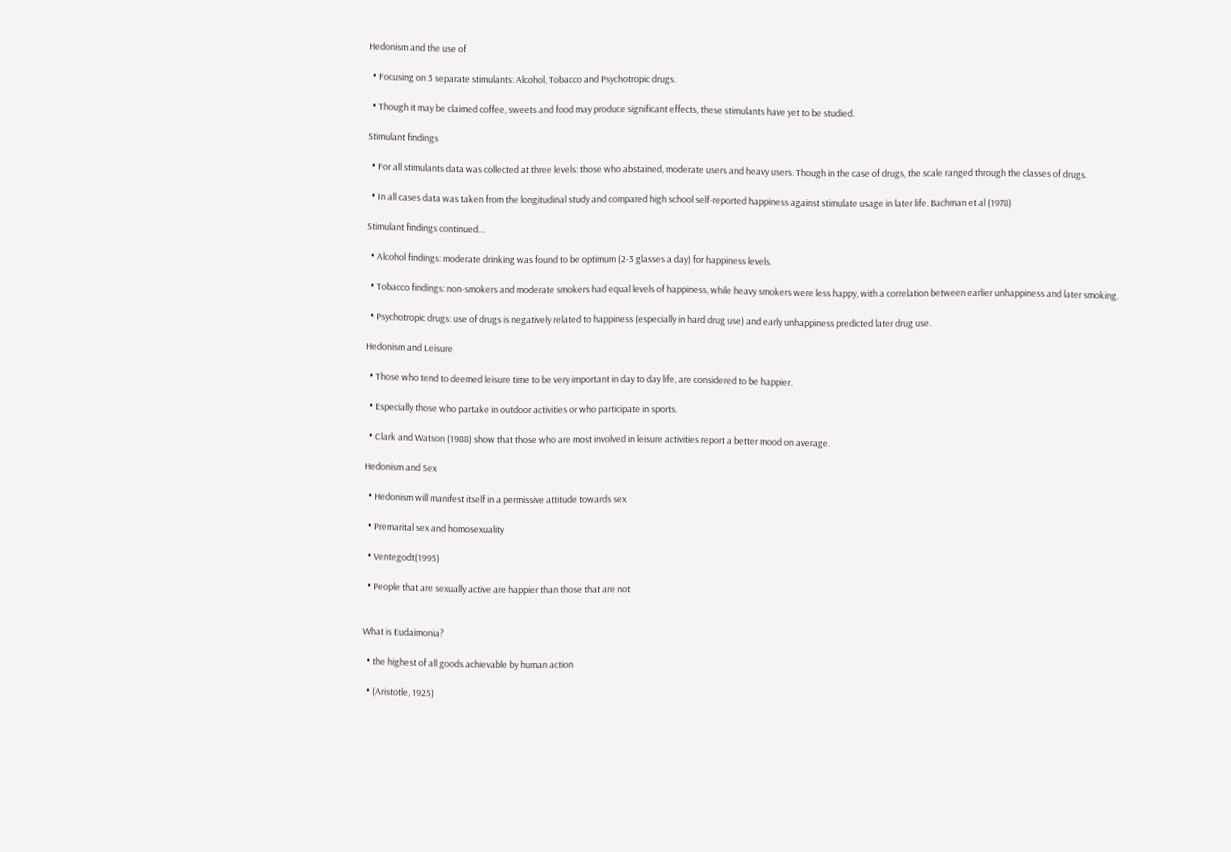Hedonism and the use of

  • Focusing on 3 separate stimulants: Alcohol, Tobacco and Psychotropic drugs.

  • Though it may be claimed coffee, sweets and food may produce significant effects, these stimulants have yet to be studied.

Stimulant findings

  • For all stimulants data was collected at three levels: those who abstained, moderate users and heavy users. Though in the case of drugs, the scale ranged through the classes of drugs.

  • In all cases data was taken from the longitudinal study and compared high school self-reported happiness against stimulate usage in later life. Bachman et al (1978)

Stimulant findings continued…

  • Alcohol findings: moderate drinking was found to be optimum (2-3 glasses a day) for happiness levels.

  • Tobacco findings: non-smokers and moderate smokers had equal levels of happiness, while heavy smokers were less happy, with a correlation between earlier unhappiness and later smoking.

  • Psychotropic drugs: use of drugs is negatively related to happiness (especially in hard drug use) and early unhappiness predicted later drug use.

Hedonism and Leisure

  • Those who tend to deemed leisure time to be very important in day to day life, are considered to be happier.

  • Especially those who partake in outdoor activities or who participate in sports.

  • Clark and Watson (1988) show that those who are most involved in leisure activities report a better mood on average.

Hedonism and Sex

  • Hedonism will manifest itself in a permissive attitude towards sex

  • Premarital sex and homosexuality

  • Ventegodt(1995)

  • People that are sexually active are happier than those that are not


What is Eudaimonia?

  • the highest of all goods achievable by human action

  • (Aristotle, 1925)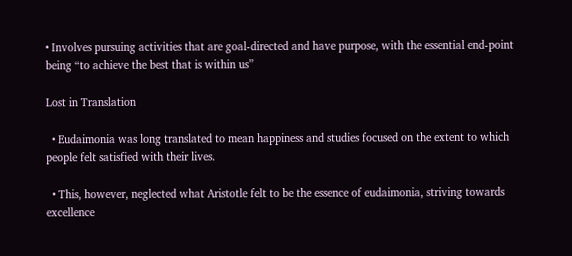• Involves pursuing activities that are goal-directed and have purpose, with the essential end-point being “to achieve the best that is within us”

Lost in Translation

  • Eudaimonia was long translated to mean happiness and studies focused on the extent to which people felt satisfied with their lives.

  • This, however, neglected what Aristotle felt to be the essence of eudaimonia, striving towards excellence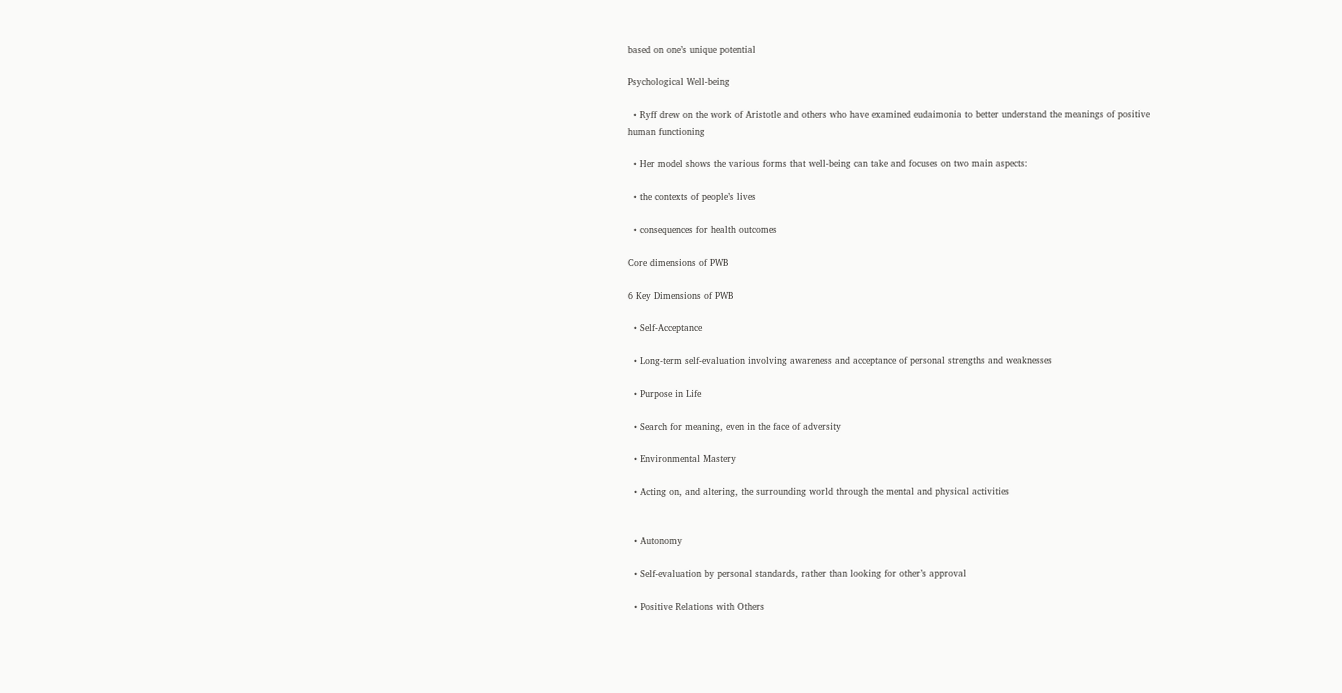based on one’s unique potential

Psychological Well-being

  • Ryff drew on the work of Aristotle and others who have examined eudaimonia to better understand the meanings of positive human functioning

  • Her model shows the various forms that well-being can take and focuses on two main aspects:

  • the contexts of people’s lives

  • consequences for health outcomes

Core dimensions of PWB

6 Key Dimensions of PWB

  • Self-Acceptance

  • Long-term self-evaluation involving awareness and acceptance of personal strengths and weaknesses

  • Purpose in Life

  • Search for meaning, even in the face of adversity

  • Environmental Mastery

  • Acting on, and altering, the surrounding world through the mental and physical activities


  • Autonomy

  • Self-evaluation by personal standards, rather than looking for other’s approval

  • Positive Relations with Others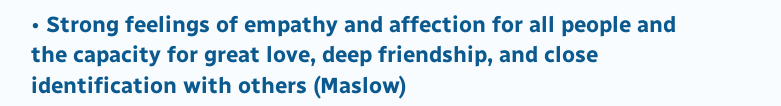• Strong feelings of empathy and affection for all people and the capacity for great love, deep friendship, and close identification with others (Maslow)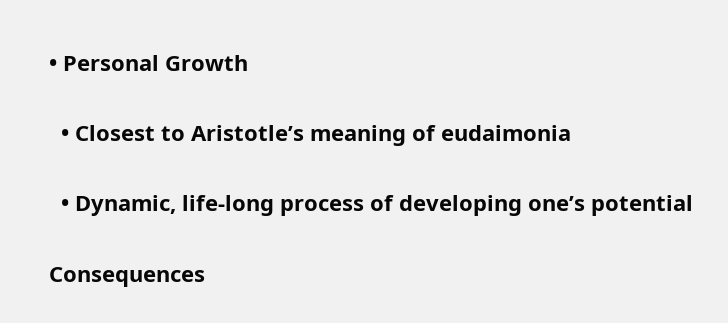• Personal Growth

  • Closest to Aristotle’s meaning of eudaimonia

  • Dynamic, life-long process of developing one’s potential

Consequences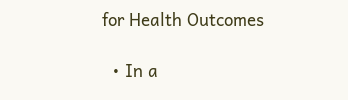for Health Outcomes

  • In a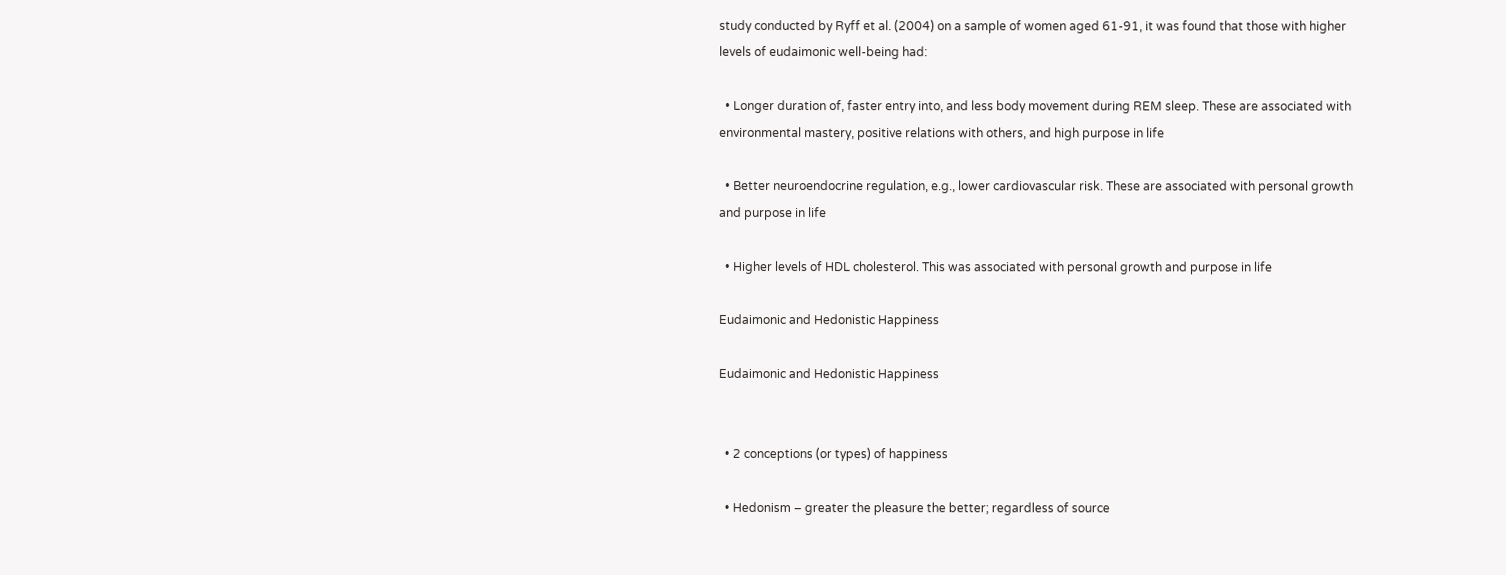study conducted by Ryff et al. (2004) on a sample of women aged 61-91, it was found that those with higher levels of eudaimonic well-being had:

  • Longer duration of, faster entry into, and less body movement during REM sleep. These are associated with environmental mastery, positive relations with others, and high purpose in life

  • Better neuroendocrine regulation, e.g., lower cardiovascular risk. These are associated with personal growth and purpose in life

  • Higher levels of HDL cholesterol. This was associated with personal growth and purpose in life

Eudaimonic and Hedonistic Happiness

Eudaimonic and Hedonistic Happiness


  • 2 conceptions (or types) of happiness

  • Hedonism – greater the pleasure the better; regardless of source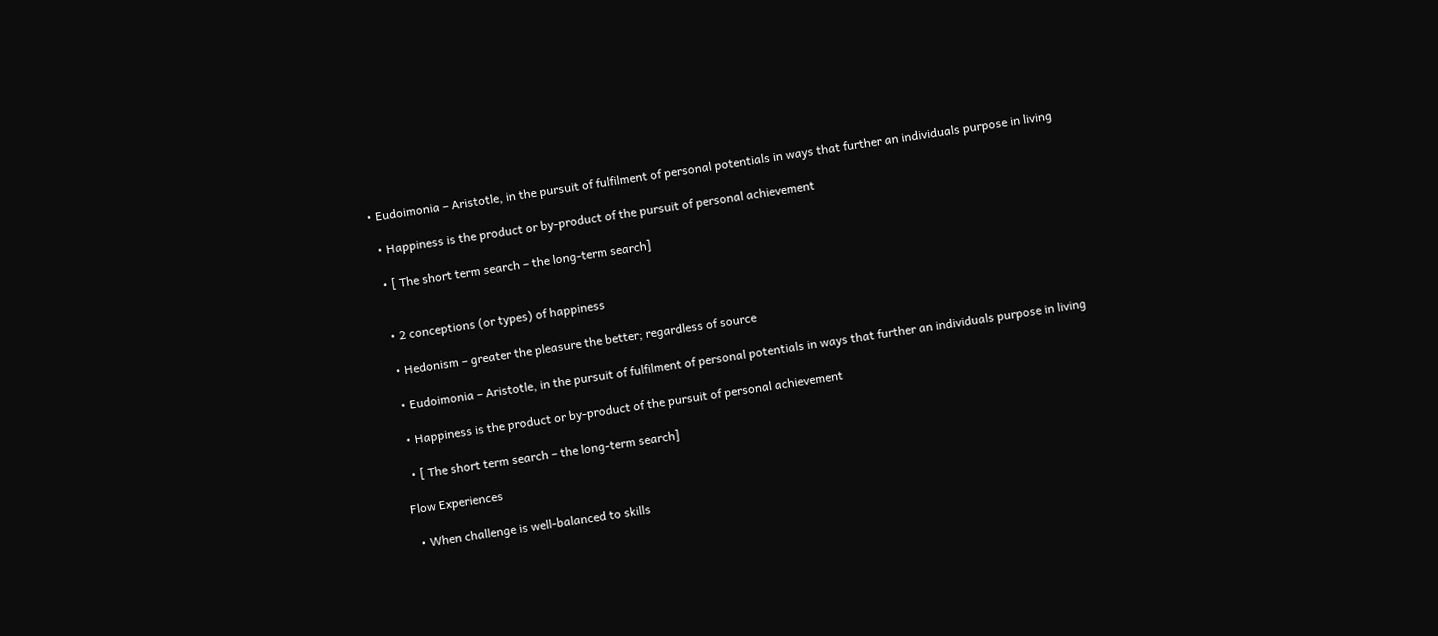• Eudoimonia – Aristotle, in the pursuit of fulfilment of personal potentials in ways that further an individuals purpose in living

  • Happiness is the product or by-product of the pursuit of personal achievement

  • [ The short term search – the long-term search]


  • 2 conceptions (or types) of happiness

  • Hedonism – greater the pleasure the better; regardless of source

  • Eudoimonia – Aristotle, in the pursuit of fulfilment of personal potentials in ways that further an individuals purpose in living

  • Happiness is the product or by-product of the pursuit of personal achievement

  • [ The short term search – the long-term search]

Flow Experiences

  • When challenge is well-balanced to skills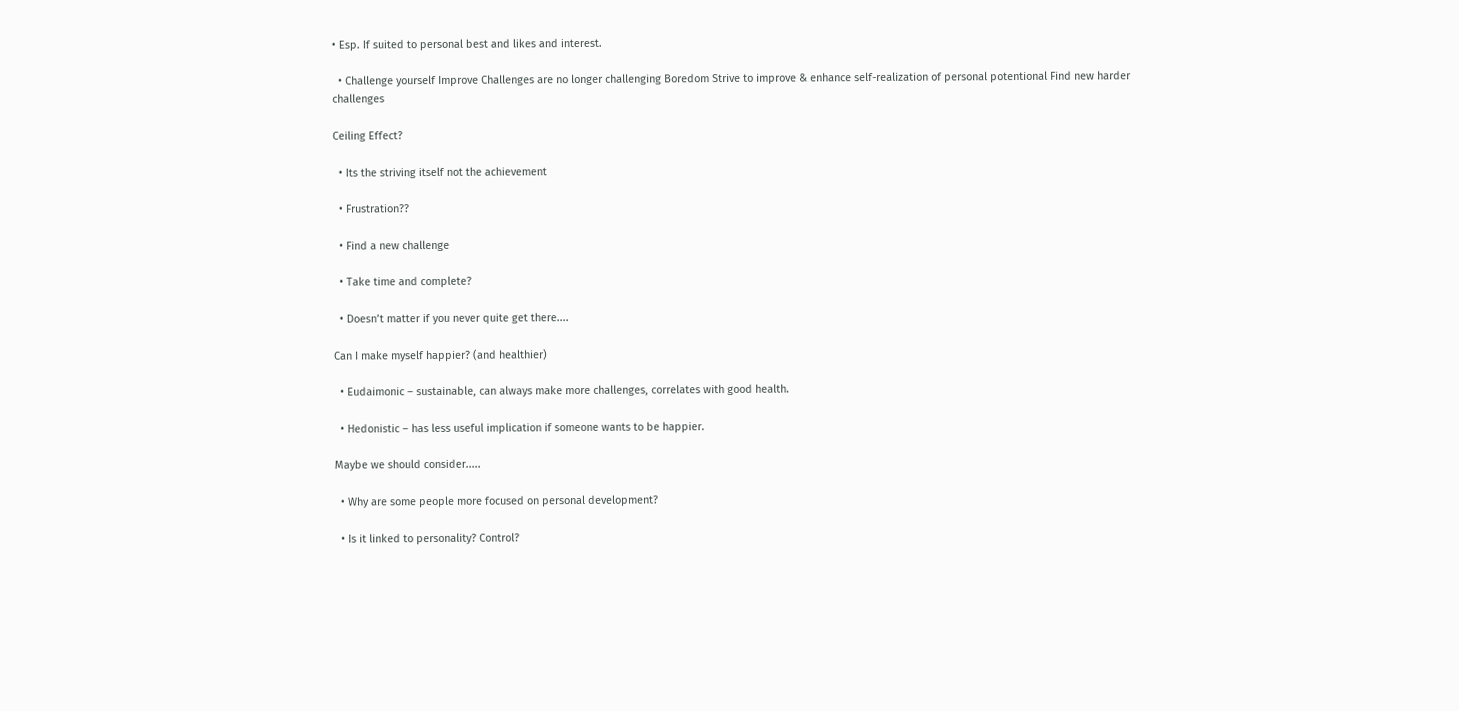• Esp. If suited to personal best and likes and interest.

  • Challenge yourself Improve Challenges are no longer challenging Boredom Strive to improve & enhance self-realization of personal potentional Find new harder challenges

Ceiling Effect?

  • Its the striving itself not the achievement

  • Frustration??

  • Find a new challenge

  • Take time and complete?

  • Doesn’t matter if you never quite get there....

Can I make myself happier? (and healthier)

  • Eudaimonic – sustainable, can always make more challenges, correlates with good health.

  • Hedonistic – has less useful implication if someone wants to be happier.

Maybe we should consider.....

  • Why are some people more focused on personal development?

  • Is it linked to personality? Control?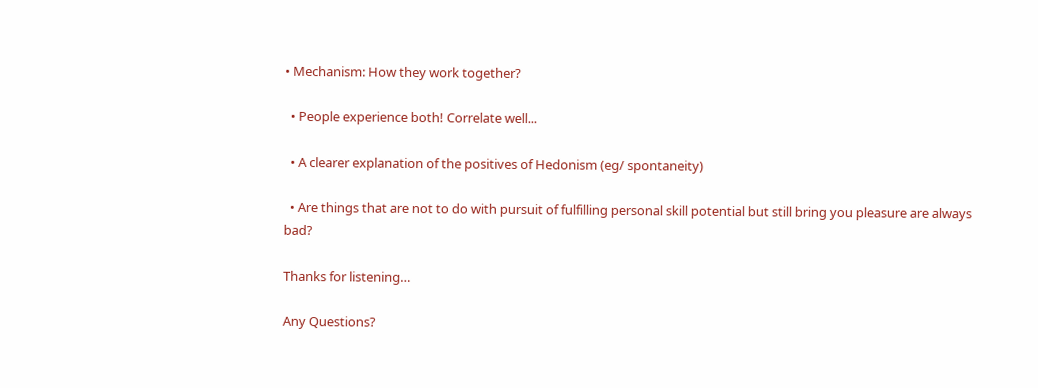• Mechanism: How they work together?

  • People experience both! Correlate well...

  • A clearer explanation of the positives of Hedonism (eg/ spontaneity)

  • Are things that are not to do with pursuit of fulfilling personal skill potential but still bring you pleasure are always bad?

Thanks for listening…

Any Questions?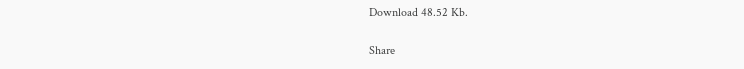Download 48.52 Kb.

Share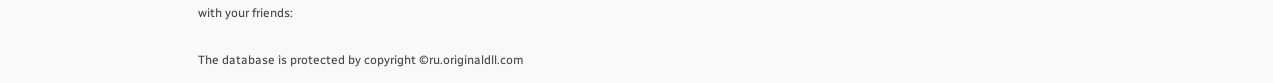with your friends:

The database is protected by copyright ©ru.originaldll.com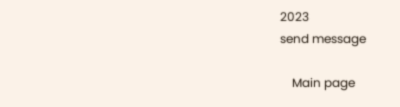2023
send message

    Main page